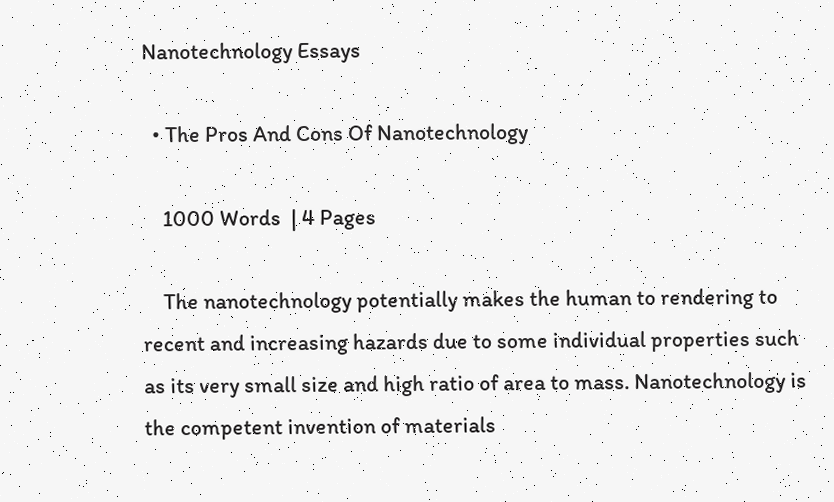Nanotechnology Essays

  • The Pros And Cons Of Nanotechnology

    1000 Words  | 4 Pages

    The nanotechnology potentially makes the human to rendering to recent and increasing hazards due to some individual properties such as its very small size and high ratio of area to mass. Nanotechnology is the competent invention of materials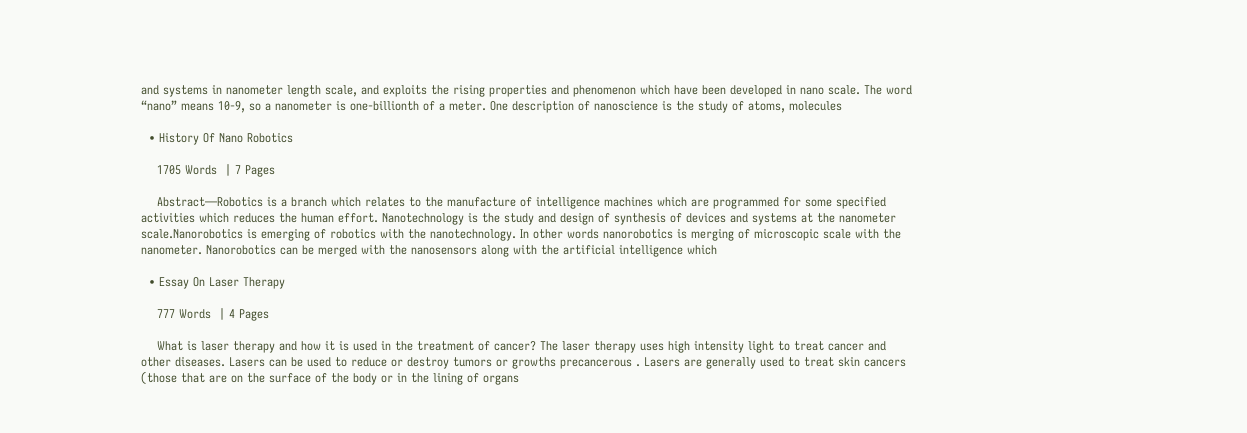and systems in nanometer length scale, and exploits the rising properties and phenomenon which have been developed in nano scale. The word “nano” means 10-9, so a nanometer is one-billionth of a meter. One description of nanoscience is the study of atoms, molecules

  • History Of Nano Robotics

    1705 Words  | 7 Pages

    Abstract—Robotics is a branch which relates to the manufacture of intelligence machines which are programmed for some specified activities which reduces the human effort. Nanotechnology is the study and design of synthesis of devices and systems at the nanometer scale.Nanorobotics is emerging of robotics with the nanotechnology. In other words nanorobotics is merging of microscopic scale with the nanometer. Nanorobotics can be merged with the nanosensors along with the artificial intelligence which

  • Essay On Laser Therapy

    777 Words  | 4 Pages

    What is laser therapy and how it is used in the treatment of cancer? The laser therapy uses high intensity light to treat cancer and other diseases. Lasers can be used to reduce or destroy tumors or growths precancerous . Lasers are generally used to treat skin cancers (those that are on the surface of the body or in the lining of organs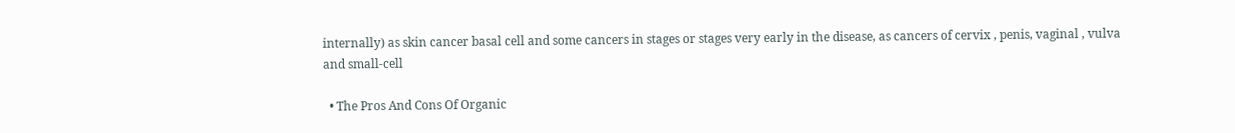internally) as skin cancer basal cell and some cancers in stages or stages very early in the disease, as cancers of cervix , penis, vaginal , vulva and small-cell

  • The Pros And Cons Of Organic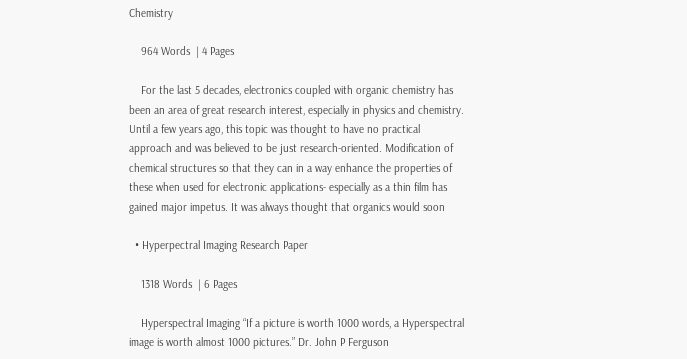Chemistry

    964 Words  | 4 Pages

    For the last 5 decades, electronics coupled with organic chemistry has been an area of great research interest, especially in physics and chemistry. Until a few years ago, this topic was thought to have no practical approach and was believed to be just research-oriented. Modification of chemical structures so that they can in a way enhance the properties of these when used for electronic applications- especially as a thin film has gained major impetus. It was always thought that organics would soon

  • Hyperpectral Imaging Research Paper

    1318 Words  | 6 Pages

    Hyperspectral Imaging “If a picture is worth 1000 words, a Hyperspectral image is worth almost 1000 pictures.” Dr. John P Ferguson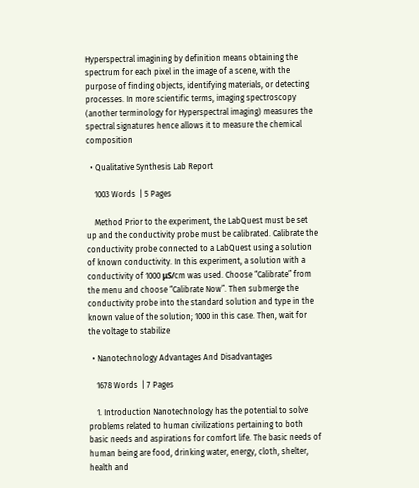Hyperspectral imagining by definition means obtaining the spectrum for each pixel in the image of a scene, with the purpose of finding objects, identifying materials, or detecting processes. In more scientific terms, imaging spectroscopy (another terminology for Hyperspectral imaging) measures the spectral signatures hence allows it to measure the chemical composition

  • Qualitative Synthesis Lab Report

    1003 Words  | 5 Pages

    Method Prior to the experiment, the LabQuest must be set up and the conductivity probe must be calibrated. Calibrate the conductivity probe connected to a LabQuest using a solution of known conductivity. In this experiment, a solution with a conductivity of 1000 μS/cm was used. Choose “Calibrate” from the menu and choose “Calibrate Now”. Then submerge the conductivity probe into the standard solution and type in the known value of the solution; 1000 in this case. Then, wait for the voltage to stabilize

  • Nanotechnology Advantages And Disadvantages

    1678 Words  | 7 Pages

    1. Introduction Nanotechnology has the potential to solve problems related to human civilizations pertaining to both basic needs and aspirations for comfort life. The basic needs of human being are food, drinking water, energy, cloth, shelter, health and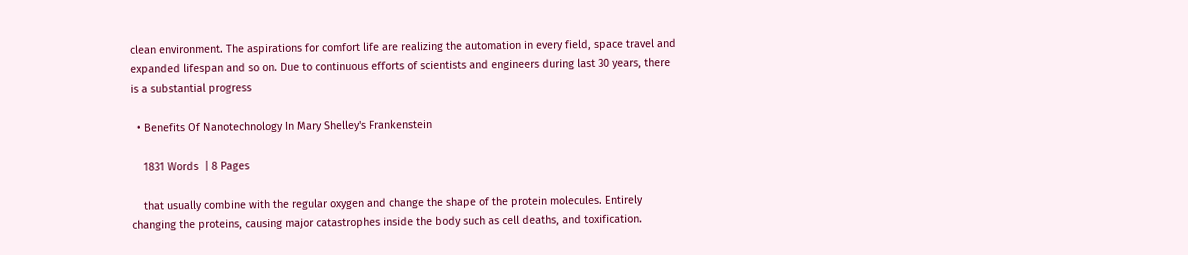clean environment. The aspirations for comfort life are realizing the automation in every field, space travel and expanded lifespan and so on. Due to continuous efforts of scientists and engineers during last 30 years, there is a substantial progress

  • Benefits Of Nanotechnology In Mary Shelley's Frankenstein

    1831 Words  | 8 Pages

    that usually combine with the regular oxygen and change the shape of the protein molecules. Entirely changing the proteins, causing major catastrophes inside the body such as cell deaths, and toxification.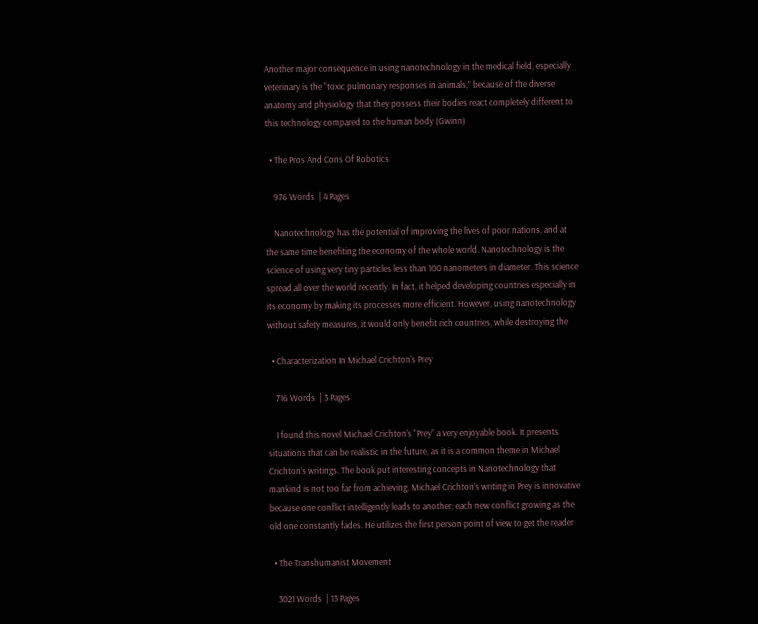Another major consequence in using nanotechnology in the medical field, especially veterinary is the “toxic pulmonary responses in animals,” because of the diverse anatomy and physiology that they possess their bodies react completely different to this technology compared to the human body (Gwinn)

  • The Pros And Cons Of Robotics

    976 Words  | 4 Pages

    Nanotechnology has the potential of improving the lives of poor nations, and at the same time benefiting the economy of the whole world. Nanotechnology is the science of using very tiny particles less than 100 nanometers in diameter. This science spread all over the world recently. In fact, it helped developing countries especially in its economy by making its processes more efficient. However, using nanotechnology without safety measures, it would only benefit rich countries, while destroying the

  • Characterization In Michael Crichton's Prey

    716 Words  | 3 Pages

    I found this novel Michael Crichton’s “Prey” a very enjoyable book. It presents situations that can be realistic in the future, as it is a common theme in Michael Crichton’s writings. The book put interesting concepts in Nanotechnology that mankind is not too far from achieving. Michael Crichton’s writing in Prey is innovative because one conflict intelligently leads to another; each new conflict growing as the old one constantly fades. He utilizes the first person point of view to get the reader

  • The Transhumanist Movement

    3021 Words  | 13 Pages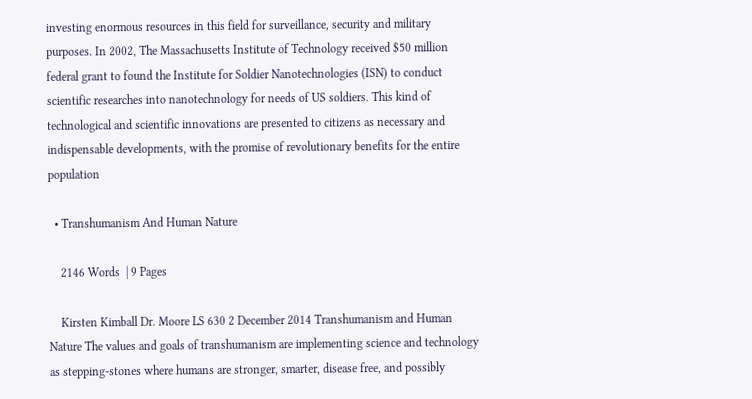investing enormous resources in this field for surveillance, security and military purposes. In 2002, The Massachusetts Institute of Technology received $50 million federal grant to found the Institute for Soldier Nanotechnologies (ISN) to conduct scientific researches into nanotechnology for needs of US soldiers. This kind of technological and scientific innovations are presented to citizens as necessary and indispensable developments, with the promise of revolutionary benefits for the entire population

  • Transhumanism And Human Nature

    2146 Words  | 9 Pages

    Kirsten Kimball Dr. Moore LS 630 2 December 2014 Transhumanism and Human Nature The values and goals of transhumanism are implementing science and technology as stepping-stones where humans are stronger, smarter, disease free, and possibly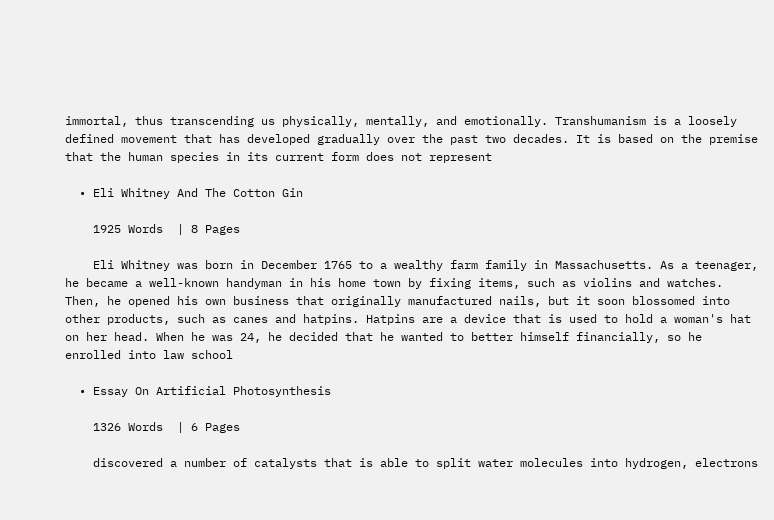immortal, thus transcending us physically, mentally, and emotionally. Transhumanism is a loosely defined movement that has developed gradually over the past two decades. It is based on the premise that the human species in its current form does not represent

  • Eli Whitney And The Cotton Gin

    1925 Words  | 8 Pages

    Eli Whitney was born in December 1765 to a wealthy farm family in Massachusetts. As a teenager, he became a well-known handyman in his home town by fixing items, such as violins and watches. Then, he opened his own business that originally manufactured nails, but it soon blossomed into other products, such as canes and hatpins. Hatpins are a device that is used to hold a woman's hat on her head. When he was 24, he decided that he wanted to better himself financially, so he enrolled into law school

  • Essay On Artificial Photosynthesis

    1326 Words  | 6 Pages

    discovered a number of catalysts that is able to split water molecules into hydrogen, electrons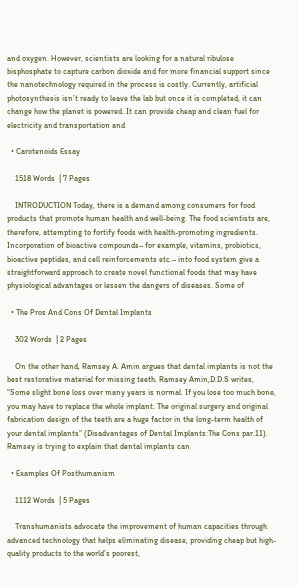and oxygen. However, scientists are looking for a natural ribulose bisphosphate to capture carbon dioxide and for more financial support since the nanotechnology required in the process is costly. Currently, artificial photosynthesis isn’t ready to leave the lab but once it is completed, it can change how the planet is powered. It can provide cheap and clean fuel for electricity and transportation and

  • Carotenoids Essay

    1518 Words  | 7 Pages

    INTRODUCTION Today, there is a demand among consumers for food products that promote human health and well-being. The food scientists are, therefore, attempting to fortify foods with health-promoting ingredients. Incorporation of bioactive compounds– for example, vitamins, probiotics, bioactive peptides, and cell reinforcements etc.– into food system give a straightforward approach to create novel functional foods that may have physiological advantages or lessen the dangers of diseases. Some of

  • The Pros And Cons Of Dental Implants

    302 Words  | 2 Pages

    On the other hand, Ramsey A. Amin argues that dental implants is not the best restorative material for missing teeth. Ramsey Amin,D.D.S writes, “Some slight bone loss over many years is normal. If you lose too much bone, you may have to replace the whole implant. The original surgery and original fabrication design of the teeth are a huge factor in the long-term health of your dental implants” (Disadvantages of Dental Implants:The Cons par.11). Ramsey is trying to explain that dental implants can

  • Examples Of Posthumanism

    1112 Words  | 5 Pages

    Transhumanists advocate the improvement of human capacities through advanced technology that helps eliminating disease, providing cheap but high-quality products to the world’s poorest,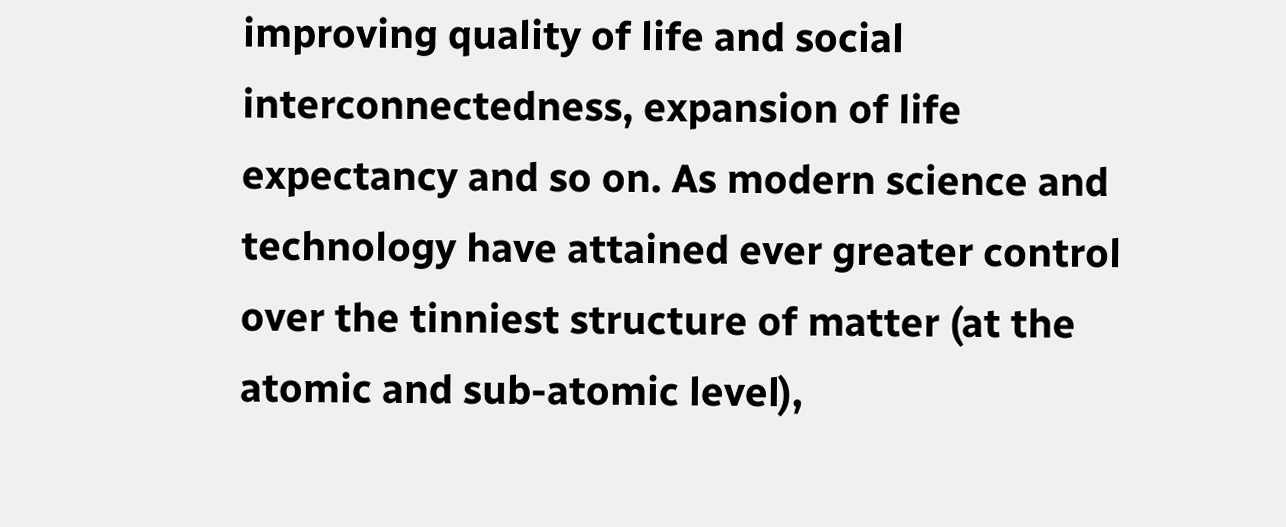improving quality of life and social interconnectedness, expansion of life expectancy and so on. As modern science and technology have attained ever greater control over the tinniest structure of matter (at the atomic and sub-atomic level),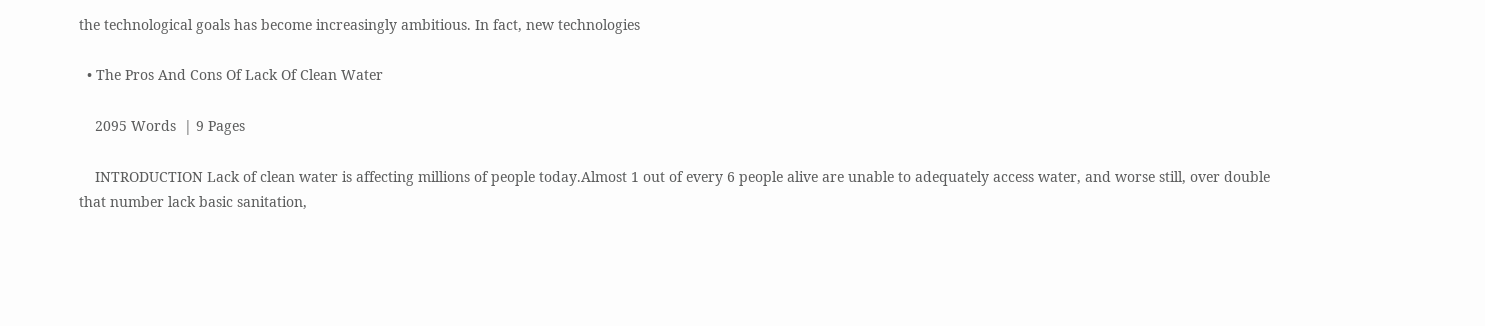the technological goals has become increasingly ambitious. In fact, new technologies

  • The Pros And Cons Of Lack Of Clean Water

    2095 Words  | 9 Pages

    INTRODUCTION Lack of clean water is affecting millions of people today.Almost 1 out of every 6 people alive are unable to adequately access water, and worse still, over double that number lack basic sanitation,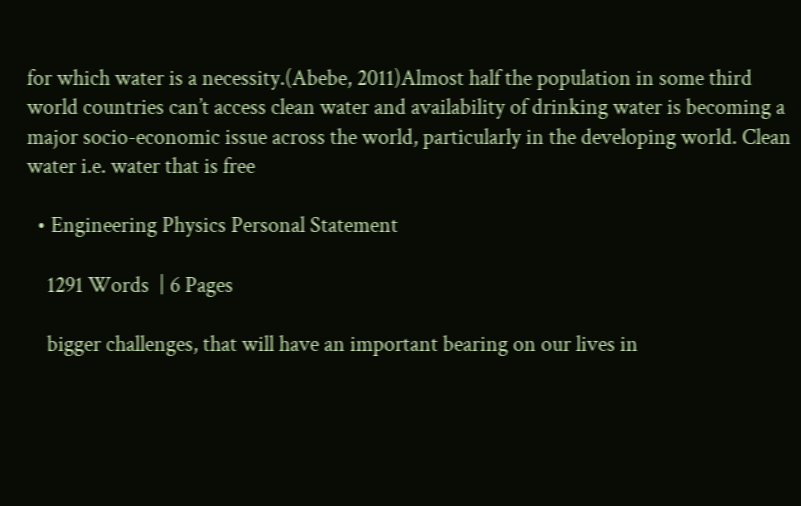for which water is a necessity.(Abebe, 2011)Almost half the population in some third world countries can’t access clean water and availability of drinking water is becoming a major socio-economic issue across the world, particularly in the developing world. Clean water i.e. water that is free

  • Engineering Physics Personal Statement

    1291 Words  | 6 Pages

    bigger challenges, that will have an important bearing on our lives in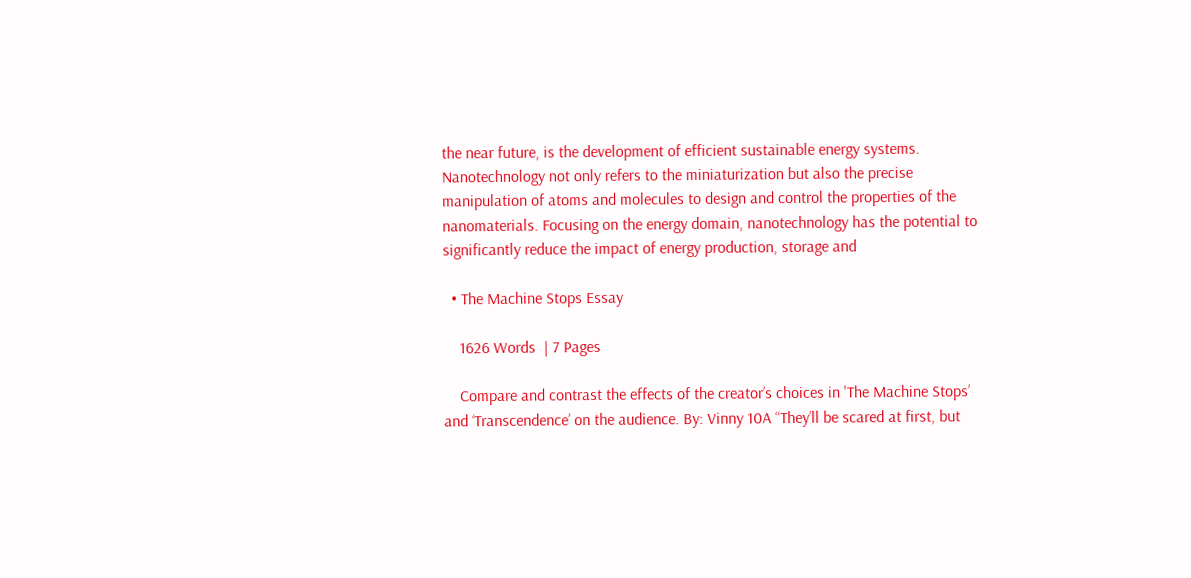the near future, is the development of efficient sustainable energy systems. Nanotechnology not only refers to the miniaturization but also the precise manipulation of atoms and molecules to design and control the properties of the nanomaterials. Focusing on the energy domain, nanotechnology has the potential to significantly reduce the impact of energy production, storage and

  • The Machine Stops Essay

    1626 Words  | 7 Pages

    Compare and contrast the effects of the creator’s choices in 'The Machine Stops’ and ‘Transcendence’ on the audience. By: Vinny 10A “They’ll be scared at first, but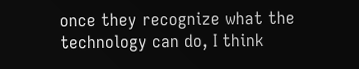once they recognize what the technology can do, I think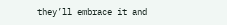they’ll embrace it and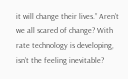it will change their lives.” Aren’t we all scared of change? With rate technology is developing, isn’t the feeling inevitable?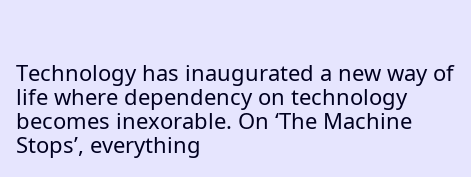Technology has inaugurated a new way of life where dependency on technology becomes inexorable. On ‘The Machine Stops’, everything